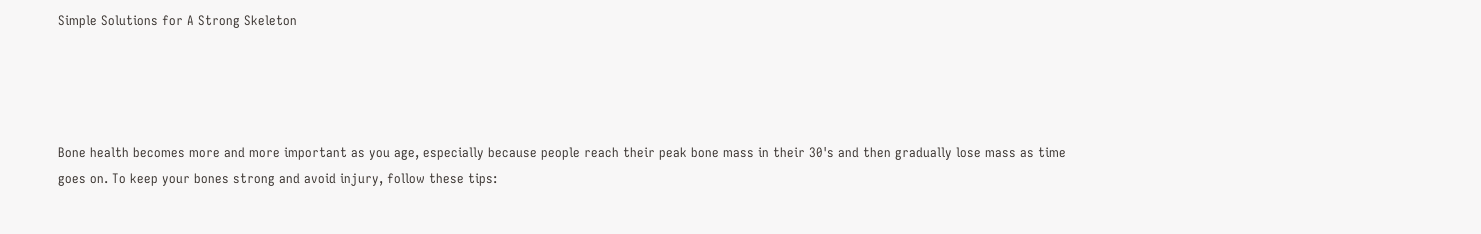Simple Solutions for A Strong Skeleton




Bone health becomes more and more important as you age, especially because people reach their peak bone mass in their 30's and then gradually lose mass as time goes on. To keep your bones strong and avoid injury, follow these tips: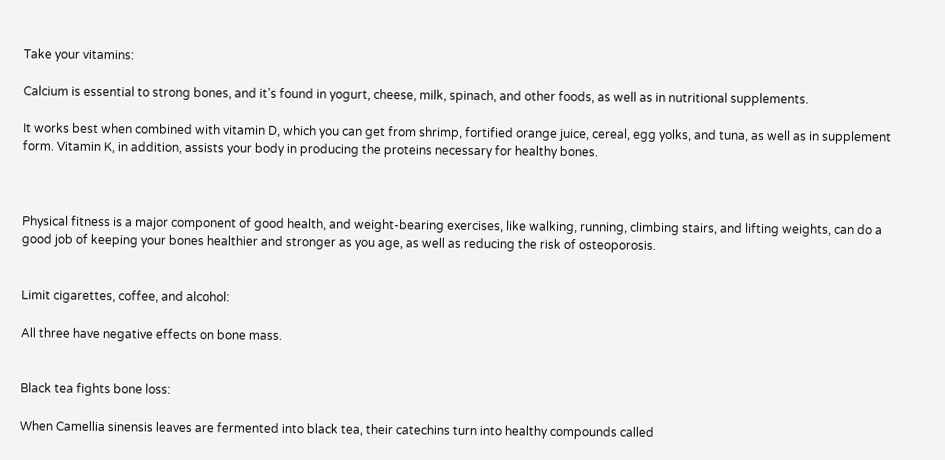Take your vitamins:

Calcium is essential to strong bones, and it’s found in yogurt, cheese, milk, spinach, and other foods, as well as in nutritional supplements.

It works best when combined with vitamin D, which you can get from shrimp, fortified orange juice, cereal, egg yolks, and tuna, as well as in supplement form. Vitamin K, in addition, assists your body in producing the proteins necessary for healthy bones.



Physical fitness is a major component of good health, and weight-bearing exercises, like walking, running, climbing stairs, and lifting weights, can do a good job of keeping your bones healthier and stronger as you age, as well as reducing the risk of osteoporosis.


Limit cigarettes, coffee, and alcohol:

All three have negative effects on bone mass.


Black tea fights bone loss:

When Camellia sinensis leaves are fermented into black tea, their catechins turn into healthy compounds called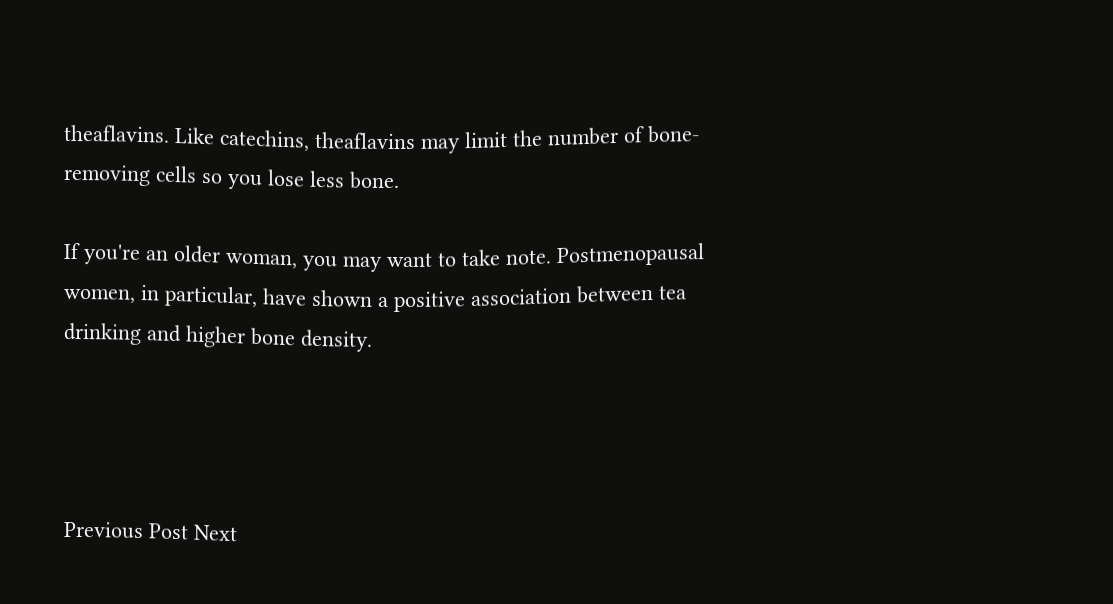theaflavins. Like catechins, theaflavins may limit the number of bone-removing cells so you lose less bone.

If you're an older woman, you may want to take note. Postmenopausal women, in particular, have shown a positive association between tea drinking and higher bone density.




Previous Post Next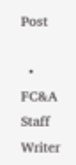Post

  • FC&A Staff Writer